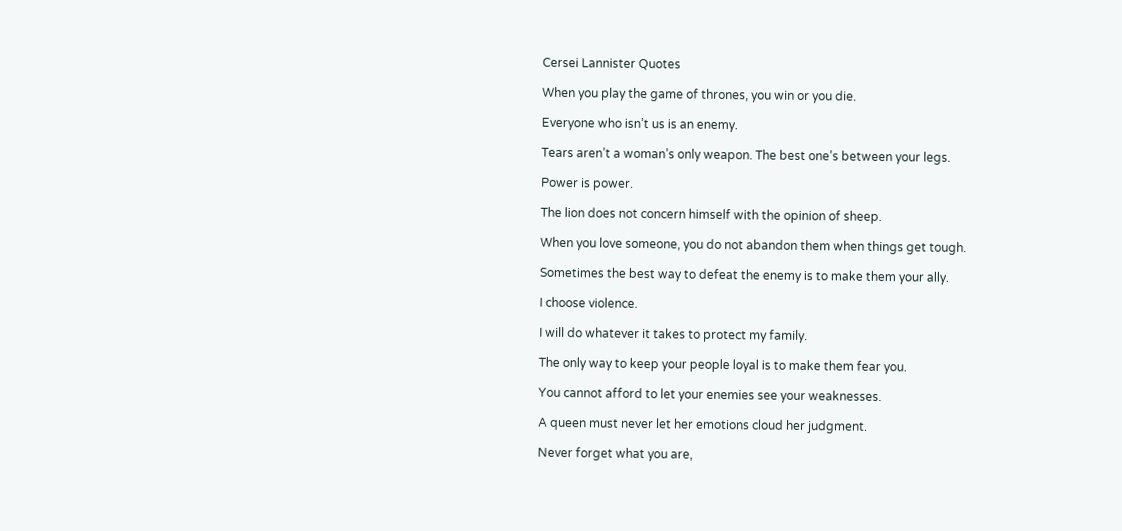Cersei Lannister Quotes

When you play the game of thrones, you win or you die.

Everyone who isn’t us is an enemy.

Tears aren’t a woman’s only weapon. The best one’s between your legs.

Power is power.

The lion does not concern himself with the opinion of sheep.

When you love someone, you do not abandon them when things get tough.

Sometimes the best way to defeat the enemy is to make them your ally.

I choose violence.

I will do whatever it takes to protect my family.

The only way to keep your people loyal is to make them fear you.

You cannot afford to let your enemies see your weaknesses.

A queen must never let her emotions cloud her judgment.

Never forget what you are,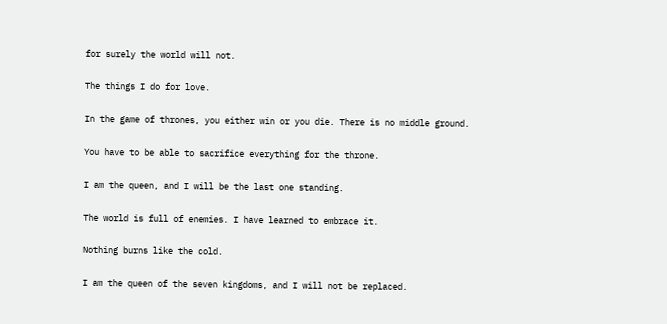for surely the world will not.

The things I do for love.

In the game of thrones, you either win or you die. There is no middle ground.

You have to be able to sacrifice everything for the throne.

I am the queen, and I will be the last one standing.

The world is full of enemies. I have learned to embrace it.

Nothing burns like the cold.

I am the queen of the seven kingdoms, and I will not be replaced.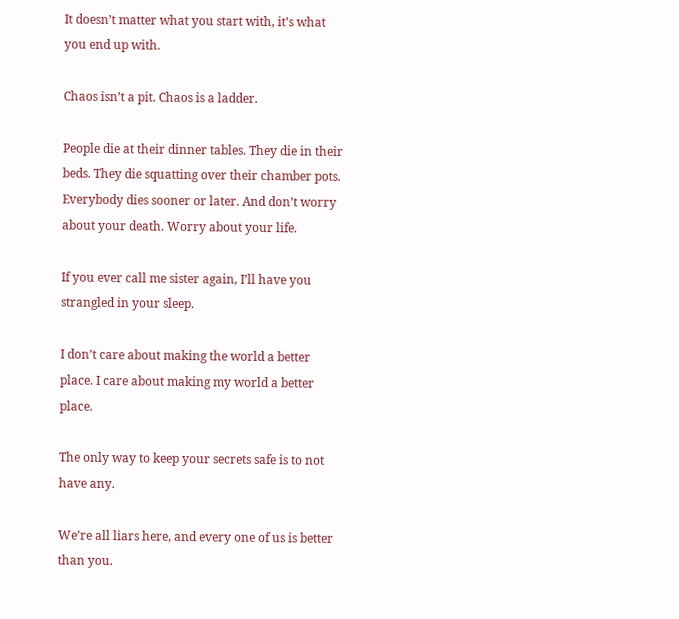It doesn’t matter what you start with, it’s what you end up with.

Chaos isn’t a pit. Chaos is a ladder.

People die at their dinner tables. They die in their beds. They die squatting over their chamber pots. Everybody dies sooner or later. And don’t worry about your death. Worry about your life.

If you ever call me sister again, I’ll have you strangled in your sleep.

I don’t care about making the world a better place. I care about making my world a better place.

The only way to keep your secrets safe is to not have any.

We’re all liars here, and every one of us is better than you.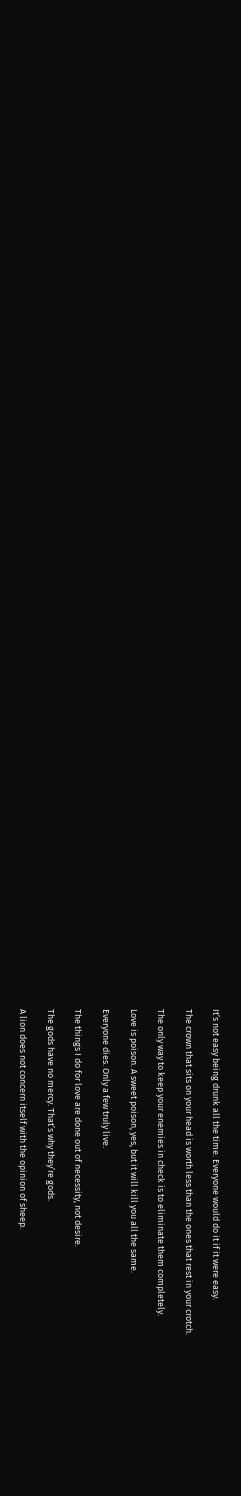It’s not easy being drunk all the time. Everyone would do it if it were easy.

The crown that sits on your head is worth less than the ones that rest in your crotch.

The only way to keep your enemies in check is to eliminate them completely.

Love is poison. A sweet poison, yes, but it will kill you all the same.

Everyone dies. Only a few truly live.

The things I do for love are done out of necessity, not desire.

The gods have no mercy. That’s why they’re gods.

A lion does not concern itself with the opinion of sheep.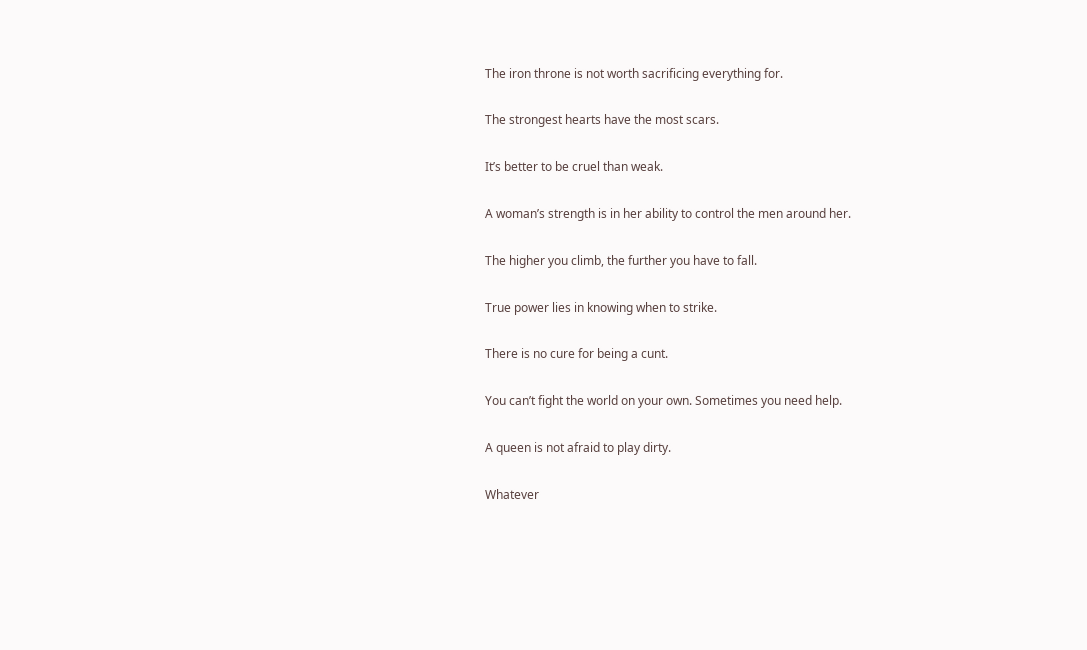The iron throne is not worth sacrificing everything for.

The strongest hearts have the most scars.

It’s better to be cruel than weak.

A woman’s strength is in her ability to control the men around her.

The higher you climb, the further you have to fall.

True power lies in knowing when to strike.

There is no cure for being a cunt.

You can’t fight the world on your own. Sometimes you need help.

A queen is not afraid to play dirty.

Whatever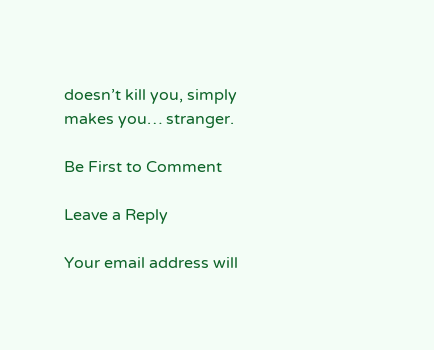doesn’t kill you, simply makes you… stranger.

Be First to Comment

Leave a Reply

Your email address will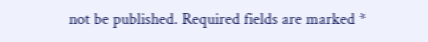not be published. Required fields are marked *